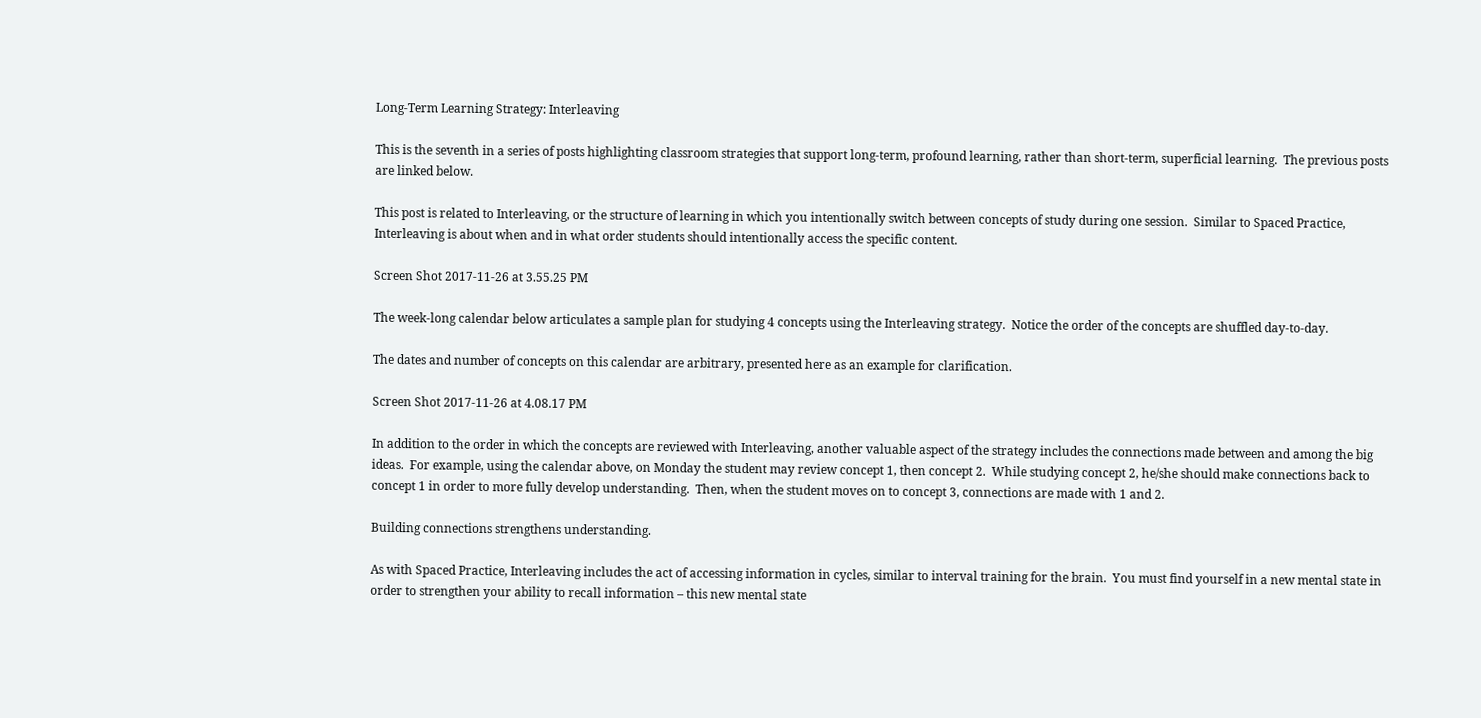Long-Term Learning Strategy: Interleaving

This is the seventh in a series of posts highlighting classroom strategies that support long-term, profound learning, rather than short-term, superficial learning.  The previous posts are linked below.

This post is related to Interleaving, or the structure of learning in which you intentionally switch between concepts of study during one session.  Similar to Spaced Practice, Interleaving is about when and in what order students should intentionally access the specific content.

Screen Shot 2017-11-26 at 3.55.25 PM

The week-long calendar below articulates a sample plan for studying 4 concepts using the Interleaving strategy.  Notice the order of the concepts are shuffled day-to-day.

The dates and number of concepts on this calendar are arbitrary, presented here as an example for clarification.

Screen Shot 2017-11-26 at 4.08.17 PM

In addition to the order in which the concepts are reviewed with Interleaving, another valuable aspect of the strategy includes the connections made between and among the big ideas.  For example, using the calendar above, on Monday the student may review concept 1, then concept 2.  While studying concept 2, he/she should make connections back to concept 1 in order to more fully develop understanding.  Then, when the student moves on to concept 3, connections are made with 1 and 2.

Building connections strengthens understanding.

As with Spaced Practice, Interleaving includes the act of accessing information in cycles, similar to interval training for the brain.  You must find yourself in a new mental state in order to strengthen your ability to recall information – this new mental state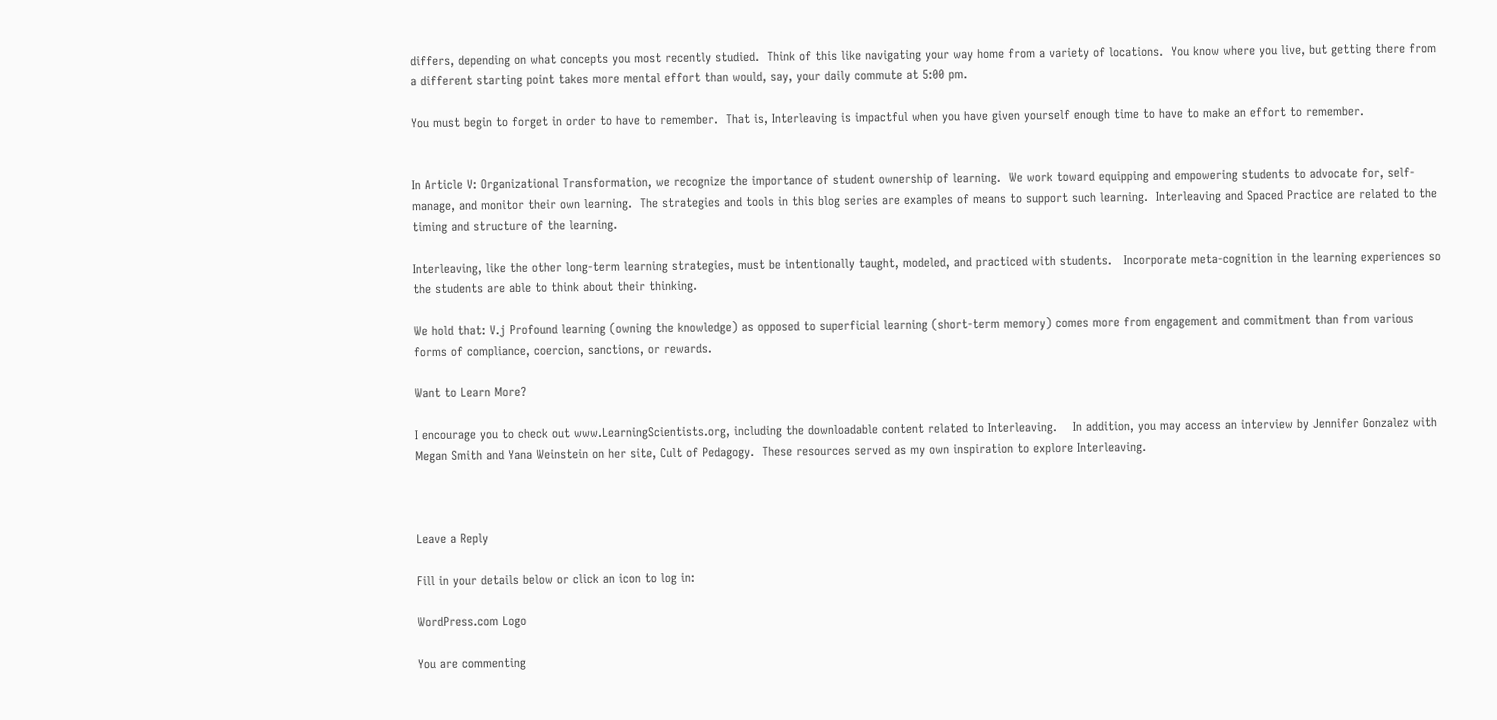differs, depending on what concepts you most recently studied.  Think of this like navigating your way home from a variety of locations.  You know where you live, but getting there from a different starting point takes more mental effort than would, say, your daily commute at 5:00 pm.

You must begin to forget in order to have to remember.  That is, Interleaving is impactful when you have given yourself enough time to have to make an effort to remember.


In Article V: Organizational Transformation, we recognize the importance of student ownership of learning.  We work toward equipping and empowering students to advocate for, self-manage, and monitor their own learning.  The strategies and tools in this blog series are examples of means to support such learning.  Interleaving and Spaced Practice are related to the timing and structure of the learning.

Interleaving, like the other long-term learning strategies, must be intentionally taught, modeled, and practiced with students.   Incorporate meta-cognition in the learning experiences so the students are able to think about their thinking.

We hold that: V.j Profound learning (owning the knowledge) as opposed to superficial learning (short-term memory) comes more from engagement and commitment than from various forms of compliance, coercion, sanctions, or rewards.

Want to Learn More?

I encourage you to check out www.LearningScientists.org, including the downloadable content related to Interleaving.    In addition, you may access an interview by Jennifer Gonzalez with Megan Smith and Yana Weinstein on her site, Cult of Pedagogy.  These resources served as my own inspiration to explore Interleaving.



Leave a Reply

Fill in your details below or click an icon to log in:

WordPress.com Logo

You are commenting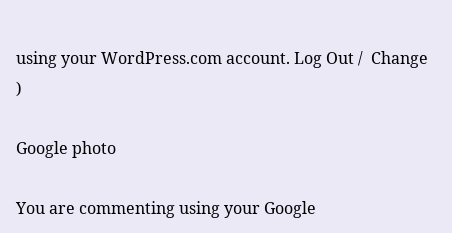using your WordPress.com account. Log Out /  Change )

Google photo

You are commenting using your Google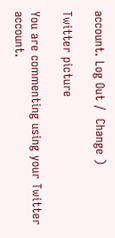account. Log Out /  Change )

Twitter picture

You are commenting using your Twitter account.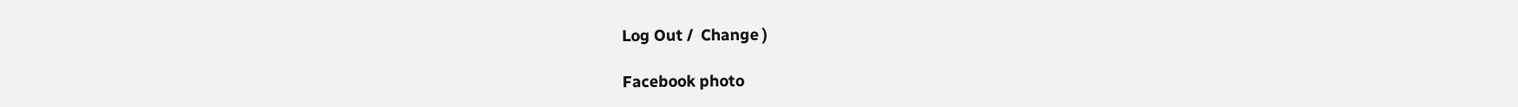Log Out /  Change )

Facebook photo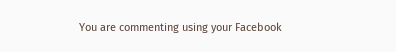You are commenting using your Facebook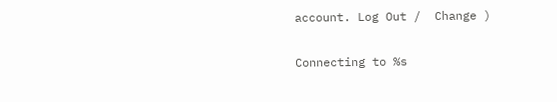account. Log Out /  Change )

Connecting to %s